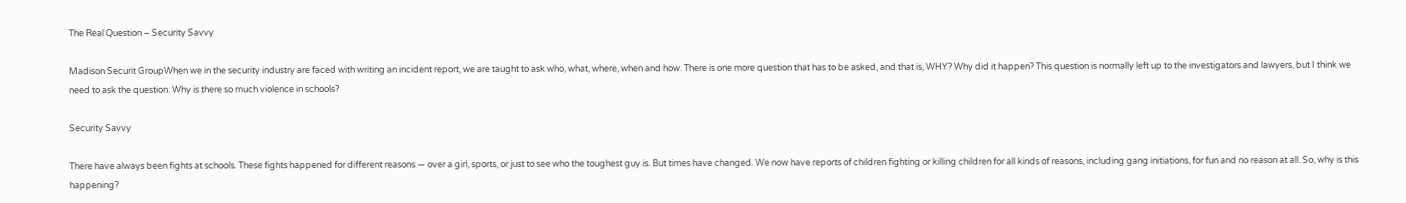The Real Question – Security Savvy

Madison Securit GroupWhen we in the security industry are faced with writing an incident report, we are taught to ask who, what, where, when and how. There is one more question that has to be asked, and that is, WHY? Why did it happen? This question is normally left up to the investigators and lawyers, but I think we need to ask the question. Why is there so much violence in schools?

Security Savvy

There have always been fights at schools. These fights happened for different reasons — over a girl, sports, or just to see who the toughest guy is. But times have changed. We now have reports of children fighting or killing children for all kinds of reasons, including gang initiations, for fun and no reason at all. So, why is this happening?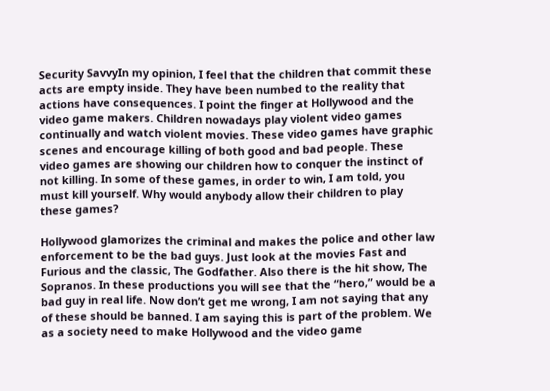Security SavvyIn my opinion, I feel that the children that commit these acts are empty inside. They have been numbed to the reality that actions have consequences. I point the finger at Hollywood and the video game makers. Children nowadays play violent video games continually and watch violent movies. These video games have graphic scenes and encourage killing of both good and bad people. These video games are showing our children how to conquer the instinct of not killing. In some of these games, in order to win, I am told, you must kill yourself. Why would anybody allow their children to play these games?

Hollywood glamorizes the criminal and makes the police and other law enforcement to be the bad guys. Just look at the movies Fast and Furious and the classic, The Godfather. Also there is the hit show, The Sopranos. In these productions you will see that the “hero,” would be a bad guy in real life. Now don’t get me wrong, I am not saying that any of these should be banned. I am saying this is part of the problem. We as a society need to make Hollywood and the video game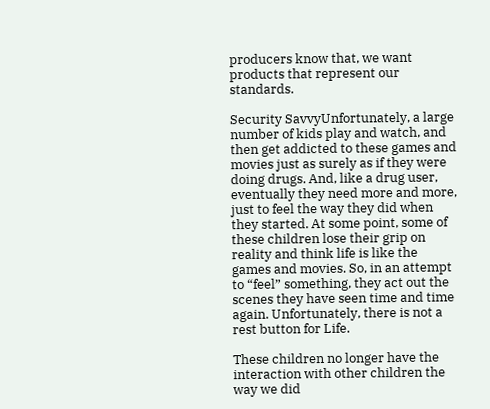producers know that, we want products that represent our standards.

Security SavvyUnfortunately, a large number of kids play and watch, and then get addicted to these games and movies just as surely as if they were doing drugs. And, like a drug user, eventually they need more and more, just to feel the way they did when they started. At some point, some of these children lose their grip on reality and think life is like the games and movies. So, in an attempt to “feel” something, they act out the scenes they have seen time and time again. Unfortunately, there is not a rest button for Life.

These children no longer have the interaction with other children the way we did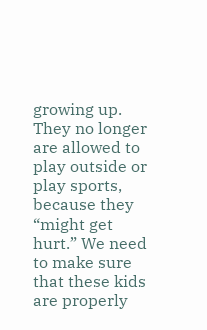growing up. They no longer are allowed to play outside or play sports, because they “might get hurt.” We need to make sure that these kids are properly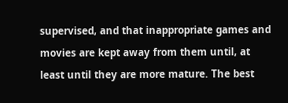supervised, and that inappropriate games and movies are kept away from them until, at least until they are more mature. The best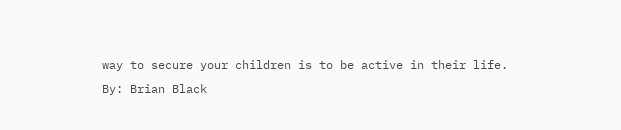way to secure your children is to be active in their life.
By: Brian Black